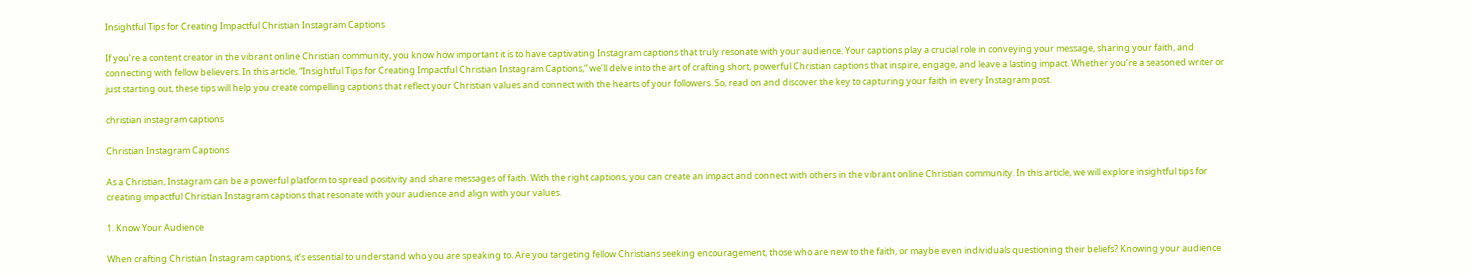Insightful Tips for Creating Impactful Christian Instagram Captions

If you’re a content creator in the vibrant online Christian community, you know how important it is to have captivating Instagram captions that truly resonate with your audience. Your captions play a crucial role in conveying your message, sharing your faith, and connecting with fellow believers. In this article, “Insightful Tips for Creating Impactful Christian Instagram Captions,” we’ll delve into the art of crafting short, powerful Christian captions that inspire, engage, and leave a lasting impact. Whether you’re a seasoned writer or just starting out, these tips will help you create compelling captions that reflect your Christian values and connect with the hearts of your followers. So, read on and discover the key to capturing your faith in every Instagram post.

christian instagram captions

Christian Instagram Captions

As a Christian, Instagram can be a powerful platform to spread positivity and share messages of faith. With the right captions, you can create an impact and connect with others in the vibrant online Christian community. In this article, we will explore insightful tips for creating impactful Christian Instagram captions that resonate with your audience and align with your values.

1. Know Your Audience

When crafting Christian Instagram captions, it’s essential to understand who you are speaking to. Are you targeting fellow Christians seeking encouragement, those who are new to the faith, or maybe even individuals questioning their beliefs? Knowing your audience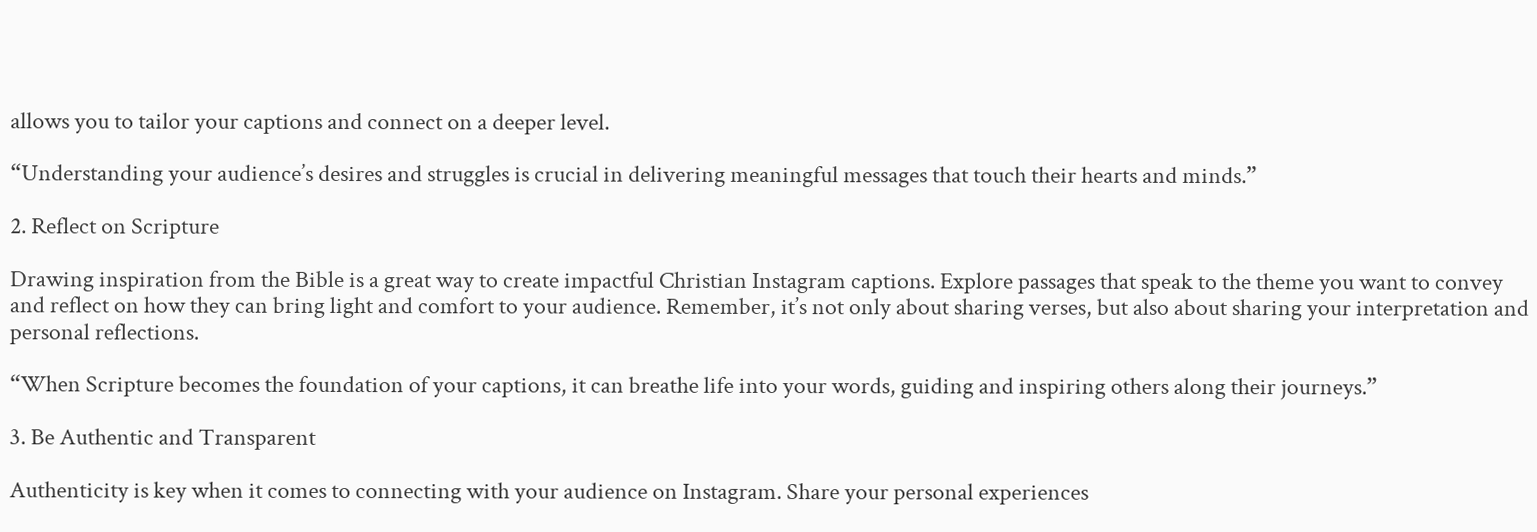allows you to tailor your captions and connect on a deeper level.

“Understanding your audience’s desires and struggles is crucial in delivering meaningful messages that touch their hearts and minds.”

2. Reflect on Scripture

Drawing inspiration from the Bible is a great way to create impactful Christian Instagram captions. Explore passages that speak to the theme you want to convey and reflect on how they can bring light and comfort to your audience. Remember, it’s not only about sharing verses, but also about sharing your interpretation and personal reflections.

“When Scripture becomes the foundation of your captions, it can breathe life into your words, guiding and inspiring others along their journeys.”

3. Be Authentic and Transparent

Authenticity is key when it comes to connecting with your audience on Instagram. Share your personal experiences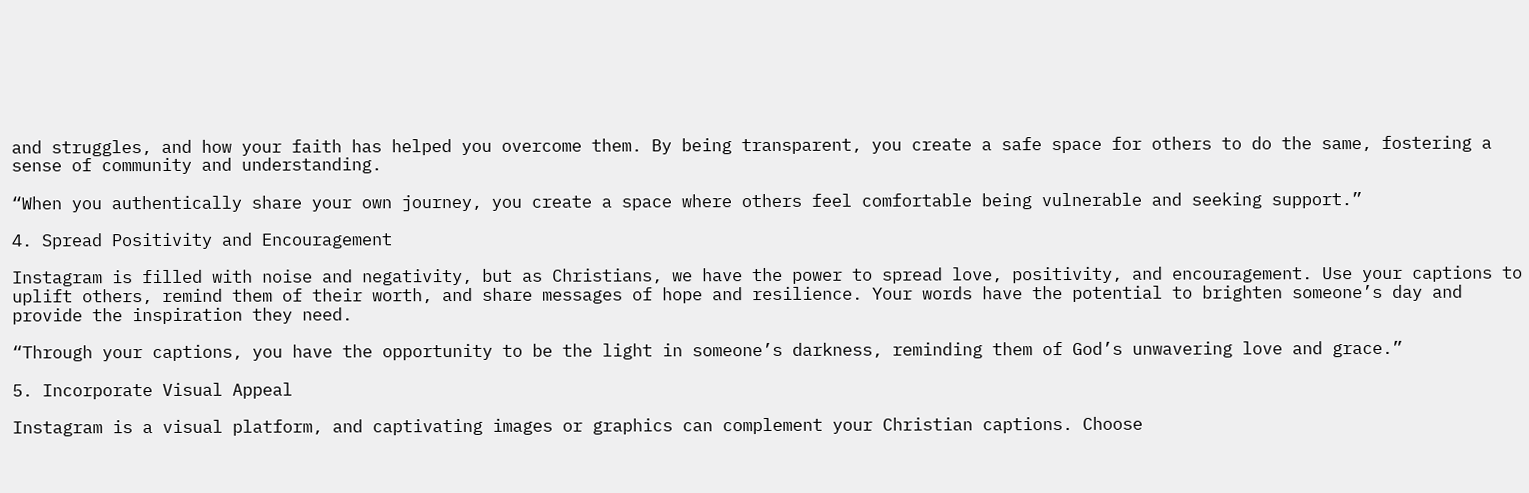and struggles, and how your faith has helped you overcome them. By being transparent, you create a safe space for others to do the same, fostering a sense of community and understanding.

“When you authentically share your own journey, you create a space where others feel comfortable being vulnerable and seeking support.”

4. Spread Positivity and Encouragement

Instagram is filled with noise and negativity, but as Christians, we have the power to spread love, positivity, and encouragement. Use your captions to uplift others, remind them of their worth, and share messages of hope and resilience. Your words have the potential to brighten someone’s day and provide the inspiration they need.

“Through your captions, you have the opportunity to be the light in someone’s darkness, reminding them of God’s unwavering love and grace.”

5. Incorporate Visual Appeal

Instagram is a visual platform, and captivating images or graphics can complement your Christian captions. Choose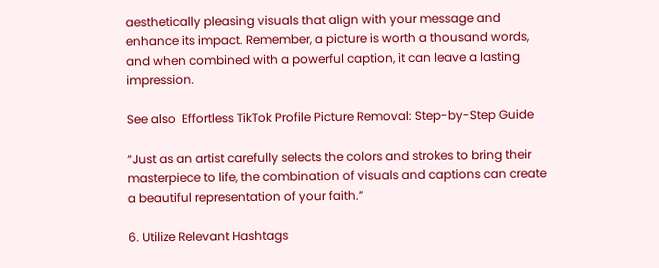aesthetically pleasing visuals that align with your message and enhance its impact. Remember, a picture is worth a thousand words, and when combined with a powerful caption, it can leave a lasting impression.

See also  Effortless TikTok Profile Picture Removal: Step-by-Step Guide

“Just as an artist carefully selects the colors and strokes to bring their masterpiece to life, the combination of visuals and captions can create a beautiful representation of your faith.”

6. Utilize Relevant Hashtags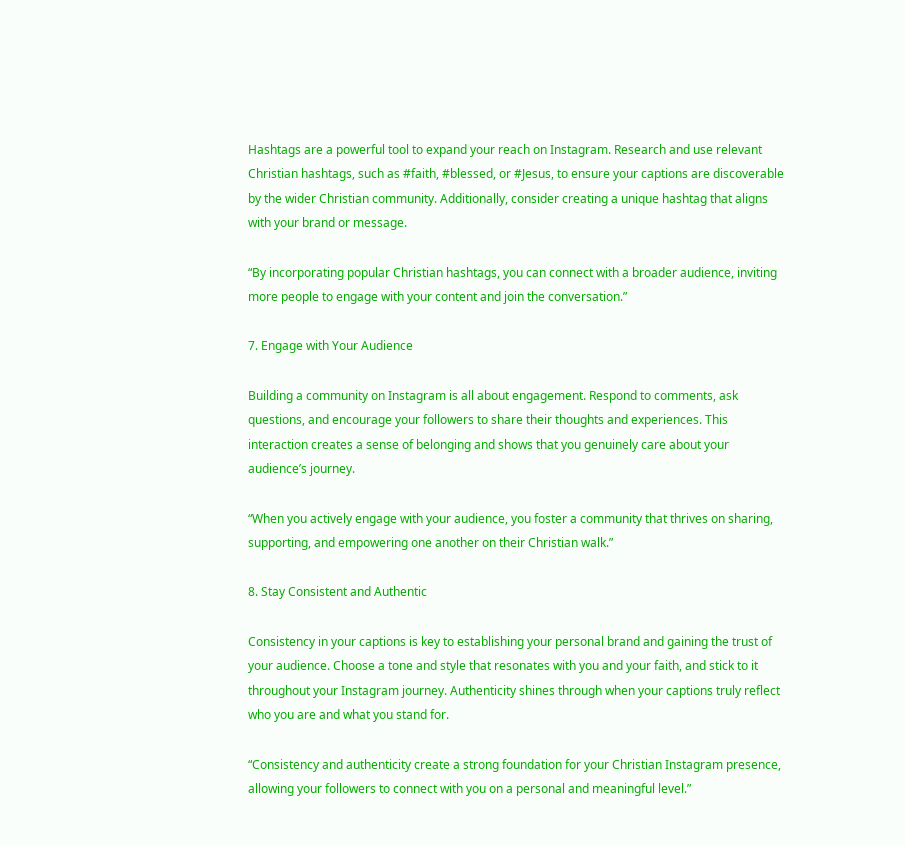Hashtags are a powerful tool to expand your reach on Instagram. Research and use relevant Christian hashtags, such as #faith, #blessed, or #Jesus, to ensure your captions are discoverable by the wider Christian community. Additionally, consider creating a unique hashtag that aligns with your brand or message.

“By incorporating popular Christian hashtags, you can connect with a broader audience, inviting more people to engage with your content and join the conversation.”

7. Engage with Your Audience

Building a community on Instagram is all about engagement. Respond to comments, ask questions, and encourage your followers to share their thoughts and experiences. This interaction creates a sense of belonging and shows that you genuinely care about your audience’s journey.

“When you actively engage with your audience, you foster a community that thrives on sharing, supporting, and empowering one another on their Christian walk.”

8. Stay Consistent and Authentic

Consistency in your captions is key to establishing your personal brand and gaining the trust of your audience. Choose a tone and style that resonates with you and your faith, and stick to it throughout your Instagram journey. Authenticity shines through when your captions truly reflect who you are and what you stand for.

“Consistency and authenticity create a strong foundation for your Christian Instagram presence, allowing your followers to connect with you on a personal and meaningful level.”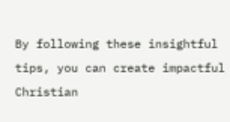By following these insightful tips, you can create impactful Christian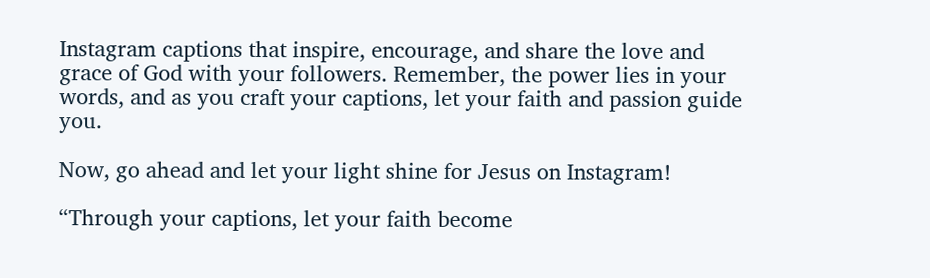Instagram captions that inspire, encourage, and share the love and grace of God with your followers. Remember, the power lies in your words, and as you craft your captions, let your faith and passion guide you.

Now, go ahead and let your light shine for Jesus on Instagram!

“Through your captions, let your faith become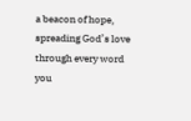a beacon of hope, spreading God’s love through every word you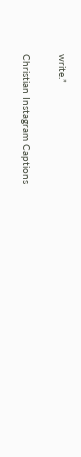write.”

Christian Instagram Captions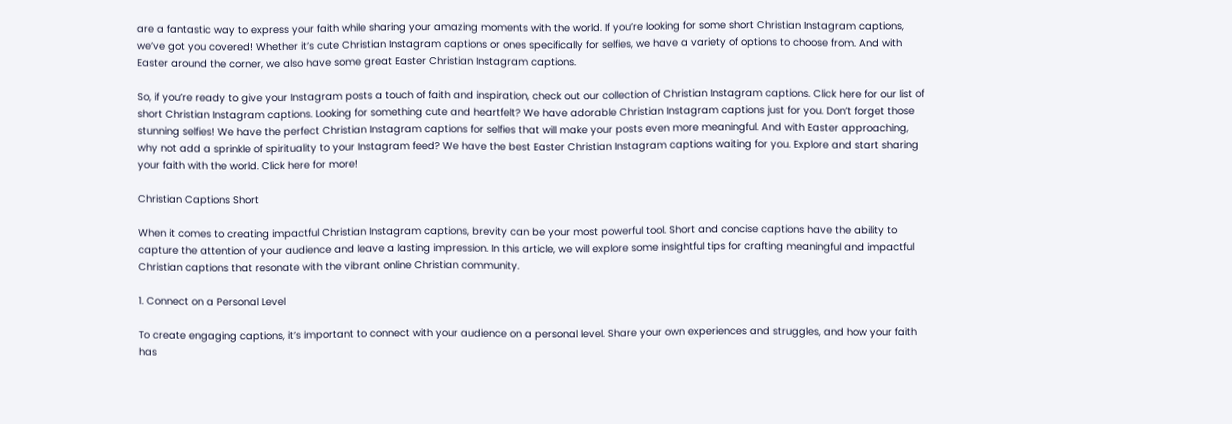are a fantastic way to express your faith while sharing your amazing moments with the world. If you’re looking for some short Christian Instagram captions, we’ve got you covered! Whether it’s cute Christian Instagram captions or ones specifically for selfies, we have a variety of options to choose from. And with Easter around the corner, we also have some great Easter Christian Instagram captions.

So, if you’re ready to give your Instagram posts a touch of faith and inspiration, check out our collection of Christian Instagram captions. Click here for our list of short Christian Instagram captions. Looking for something cute and heartfelt? We have adorable Christian Instagram captions just for you. Don’t forget those stunning selfies! We have the perfect Christian Instagram captions for selfies that will make your posts even more meaningful. And with Easter approaching, why not add a sprinkle of spirituality to your Instagram feed? We have the best Easter Christian Instagram captions waiting for you. Explore and start sharing your faith with the world. Click here for more!

Christian Captions Short

When it comes to creating impactful Christian Instagram captions, brevity can be your most powerful tool. Short and concise captions have the ability to capture the attention of your audience and leave a lasting impression. In this article, we will explore some insightful tips for crafting meaningful and impactful Christian captions that resonate with the vibrant online Christian community.

1. Connect on a Personal Level

To create engaging captions, it’s important to connect with your audience on a personal level. Share your own experiences and struggles, and how your faith has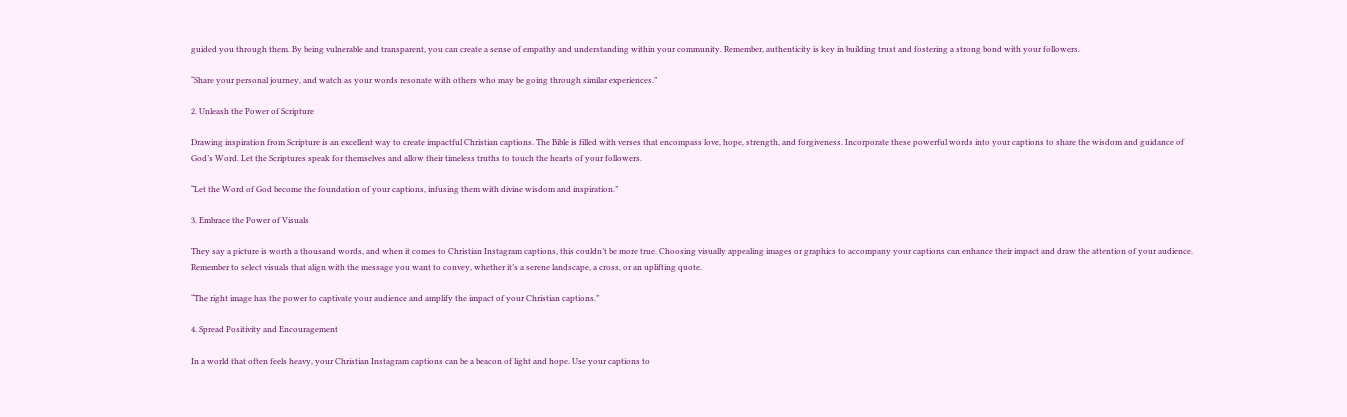guided you through them. By being vulnerable and transparent, you can create a sense of empathy and understanding within your community. Remember, authenticity is key in building trust and fostering a strong bond with your followers.

“Share your personal journey, and watch as your words resonate with others who may be going through similar experiences.”

2. Unleash the Power of Scripture

Drawing inspiration from Scripture is an excellent way to create impactful Christian captions. The Bible is filled with verses that encompass love, hope, strength, and forgiveness. Incorporate these powerful words into your captions to share the wisdom and guidance of God’s Word. Let the Scriptures speak for themselves and allow their timeless truths to touch the hearts of your followers.

“Let the Word of God become the foundation of your captions, infusing them with divine wisdom and inspiration.”

3. Embrace the Power of Visuals

They say a picture is worth a thousand words, and when it comes to Christian Instagram captions, this couldn’t be more true. Choosing visually appealing images or graphics to accompany your captions can enhance their impact and draw the attention of your audience. Remember to select visuals that align with the message you want to convey, whether it’s a serene landscape, a cross, or an uplifting quote.

“The right image has the power to captivate your audience and amplify the impact of your Christian captions.”

4. Spread Positivity and Encouragement

In a world that often feels heavy, your Christian Instagram captions can be a beacon of light and hope. Use your captions to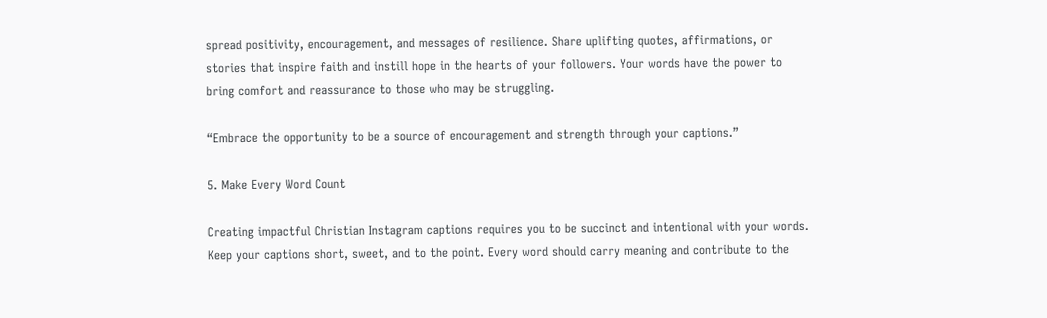spread positivity, encouragement, and messages of resilience. Share uplifting quotes, affirmations, or stories that inspire faith and instill hope in the hearts of your followers. Your words have the power to bring comfort and reassurance to those who may be struggling.

“Embrace the opportunity to be a source of encouragement and strength through your captions.”

5. Make Every Word Count

Creating impactful Christian Instagram captions requires you to be succinct and intentional with your words. Keep your captions short, sweet, and to the point. Every word should carry meaning and contribute to the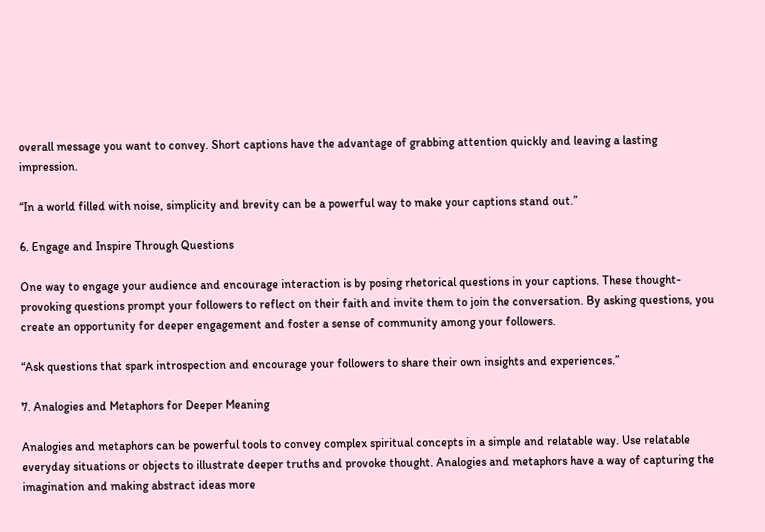overall message you want to convey. Short captions have the advantage of grabbing attention quickly and leaving a lasting impression.

“In a world filled with noise, simplicity and brevity can be a powerful way to make your captions stand out.”

6. Engage and Inspire Through Questions

One way to engage your audience and encourage interaction is by posing rhetorical questions in your captions. These thought-provoking questions prompt your followers to reflect on their faith and invite them to join the conversation. By asking questions, you create an opportunity for deeper engagement and foster a sense of community among your followers.

“Ask questions that spark introspection and encourage your followers to share their own insights and experiences.”

7. Analogies and Metaphors for Deeper Meaning

Analogies and metaphors can be powerful tools to convey complex spiritual concepts in a simple and relatable way. Use relatable everyday situations or objects to illustrate deeper truths and provoke thought. Analogies and metaphors have a way of capturing the imagination and making abstract ideas more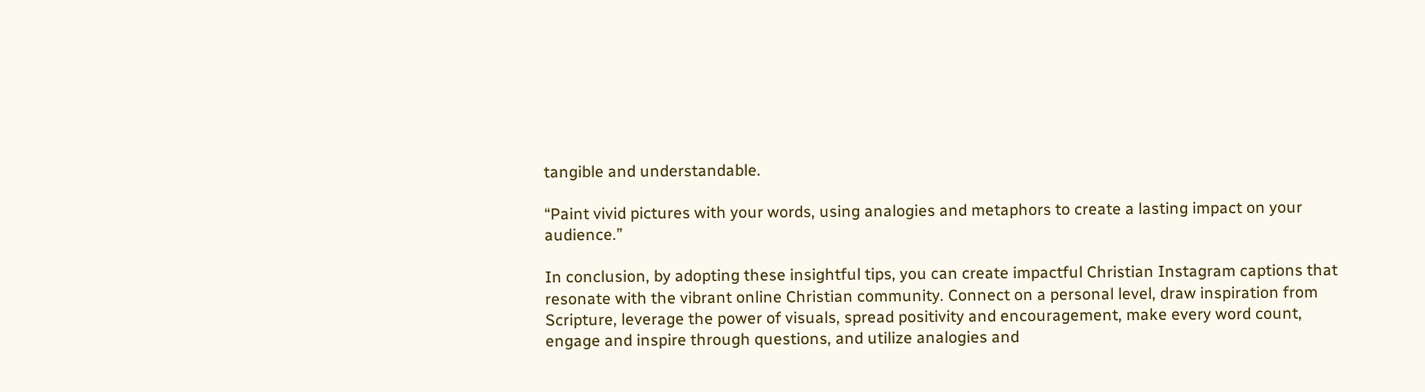tangible and understandable.

“Paint vivid pictures with your words, using analogies and metaphors to create a lasting impact on your audience.”

In conclusion, by adopting these insightful tips, you can create impactful Christian Instagram captions that resonate with the vibrant online Christian community. Connect on a personal level, draw inspiration from Scripture, leverage the power of visuals, spread positivity and encouragement, make every word count, engage and inspire through questions, and utilize analogies and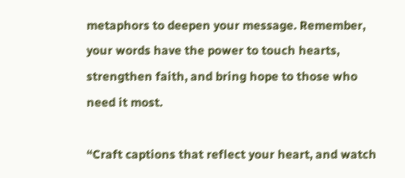metaphors to deepen your message. Remember, your words have the power to touch hearts, strengthen faith, and bring hope to those who need it most.

“Craft captions that reflect your heart, and watch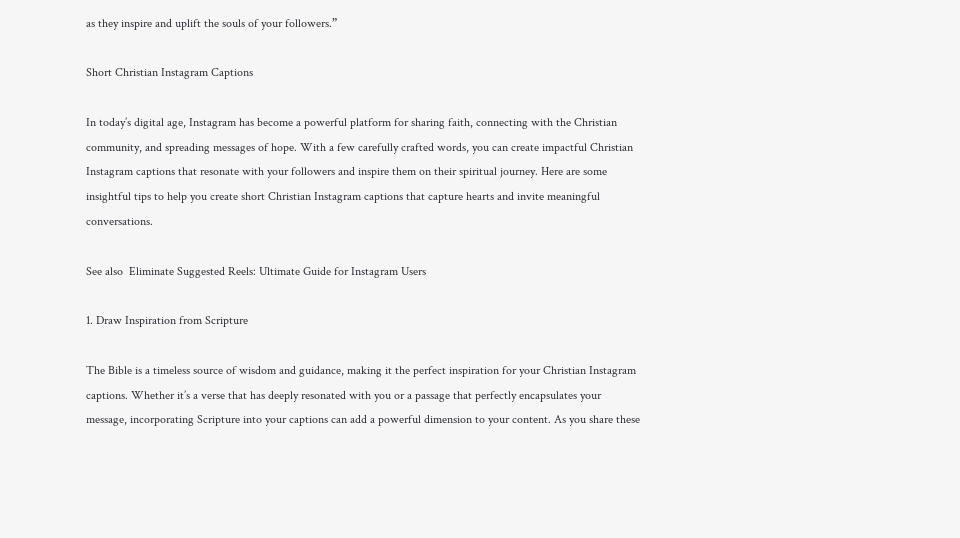as they inspire and uplift the souls of your followers.”

Short Christian Instagram Captions

In today’s digital age, Instagram has become a powerful platform for sharing faith, connecting with the Christian community, and spreading messages of hope. With a few carefully crafted words, you can create impactful Christian Instagram captions that resonate with your followers and inspire them on their spiritual journey. Here are some insightful tips to help you create short Christian Instagram captions that capture hearts and invite meaningful conversations.

See also  Eliminate Suggested Reels: Ultimate Guide for Instagram Users

1. Draw Inspiration from Scripture

The Bible is a timeless source of wisdom and guidance, making it the perfect inspiration for your Christian Instagram captions. Whether it’s a verse that has deeply resonated with you or a passage that perfectly encapsulates your message, incorporating Scripture into your captions can add a powerful dimension to your content. As you share these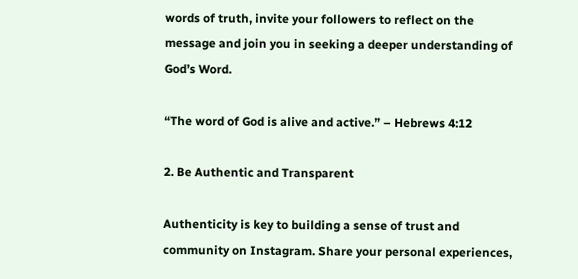words of truth, invite your followers to reflect on the message and join you in seeking a deeper understanding of God’s Word.

“The word of God is alive and active.” – Hebrews 4:12

2. Be Authentic and Transparent

Authenticity is key to building a sense of trust and community on Instagram. Share your personal experiences,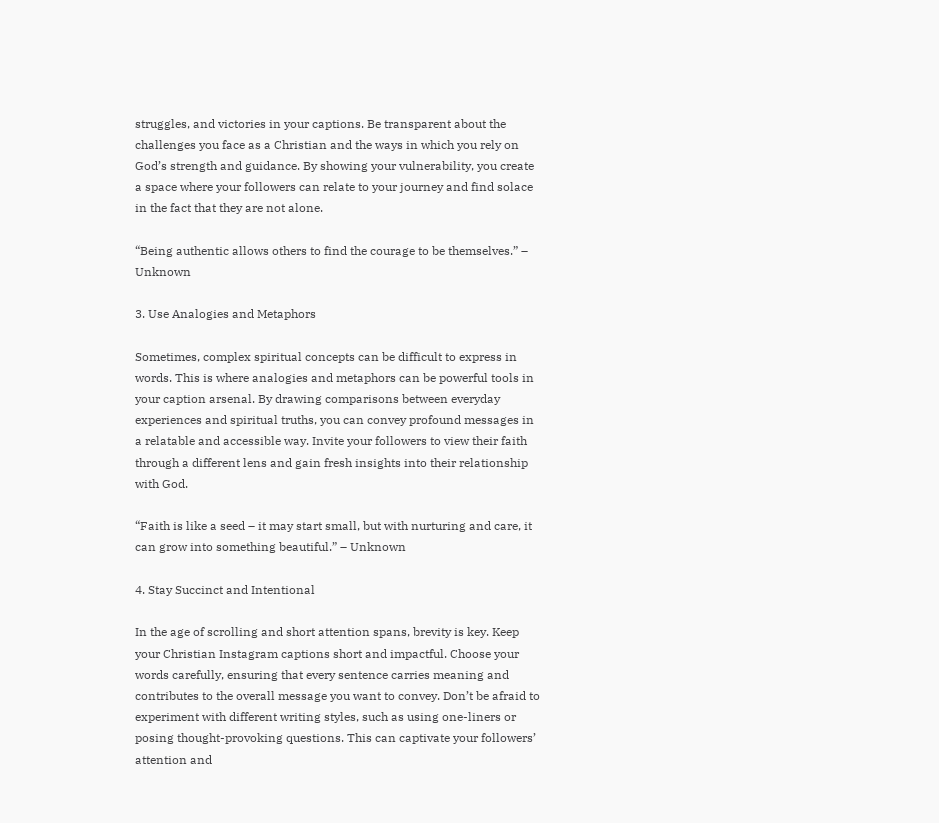struggles, and victories in your captions. Be transparent about the challenges you face as a Christian and the ways in which you rely on God’s strength and guidance. By showing your vulnerability, you create a space where your followers can relate to your journey and find solace in the fact that they are not alone.

“Being authentic allows others to find the courage to be themselves.” – Unknown

3. Use Analogies and Metaphors

Sometimes, complex spiritual concepts can be difficult to express in words. This is where analogies and metaphors can be powerful tools in your caption arsenal. By drawing comparisons between everyday experiences and spiritual truths, you can convey profound messages in a relatable and accessible way. Invite your followers to view their faith through a different lens and gain fresh insights into their relationship with God.

“Faith is like a seed – it may start small, but with nurturing and care, it can grow into something beautiful.” – Unknown

4. Stay Succinct and Intentional

In the age of scrolling and short attention spans, brevity is key. Keep your Christian Instagram captions short and impactful. Choose your words carefully, ensuring that every sentence carries meaning and contributes to the overall message you want to convey. Don’t be afraid to experiment with different writing styles, such as using one-liners or posing thought-provoking questions. This can captivate your followers’ attention and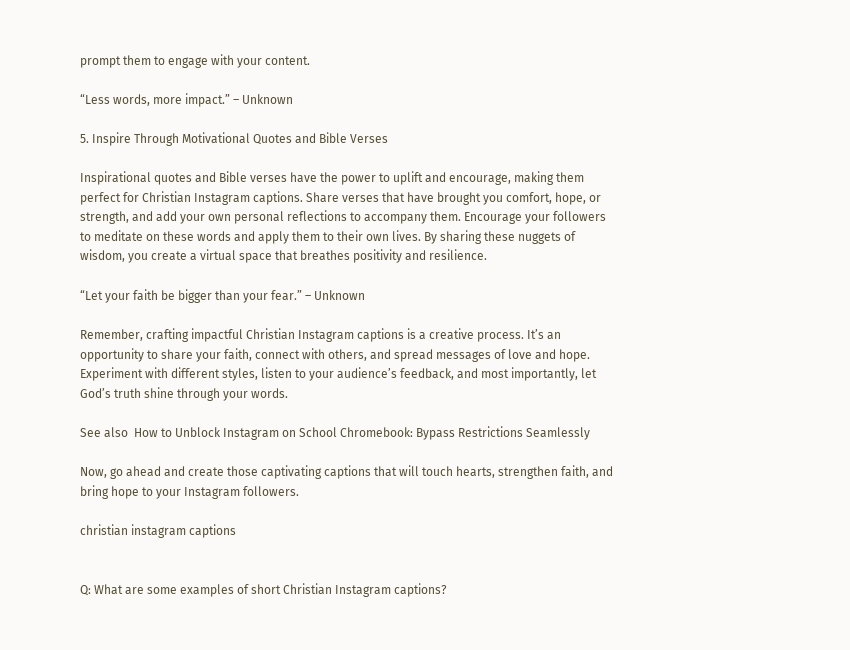prompt them to engage with your content.

“Less words, more impact.” – Unknown

5. Inspire Through Motivational Quotes and Bible Verses

Inspirational quotes and Bible verses have the power to uplift and encourage, making them perfect for Christian Instagram captions. Share verses that have brought you comfort, hope, or strength, and add your own personal reflections to accompany them. Encourage your followers to meditate on these words and apply them to their own lives. By sharing these nuggets of wisdom, you create a virtual space that breathes positivity and resilience.

“Let your faith be bigger than your fear.” – Unknown

Remember, crafting impactful Christian Instagram captions is a creative process. It’s an opportunity to share your faith, connect with others, and spread messages of love and hope. Experiment with different styles, listen to your audience’s feedback, and most importantly, let God’s truth shine through your words.

See also  How to Unblock Instagram on School Chromebook: Bypass Restrictions Seamlessly

Now, go ahead and create those captivating captions that will touch hearts, strengthen faith, and bring hope to your Instagram followers.

christian instagram captions


Q: What are some examples of short Christian Instagram captions?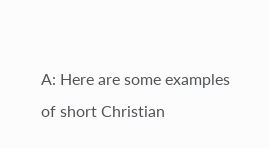A: Here are some examples of short Christian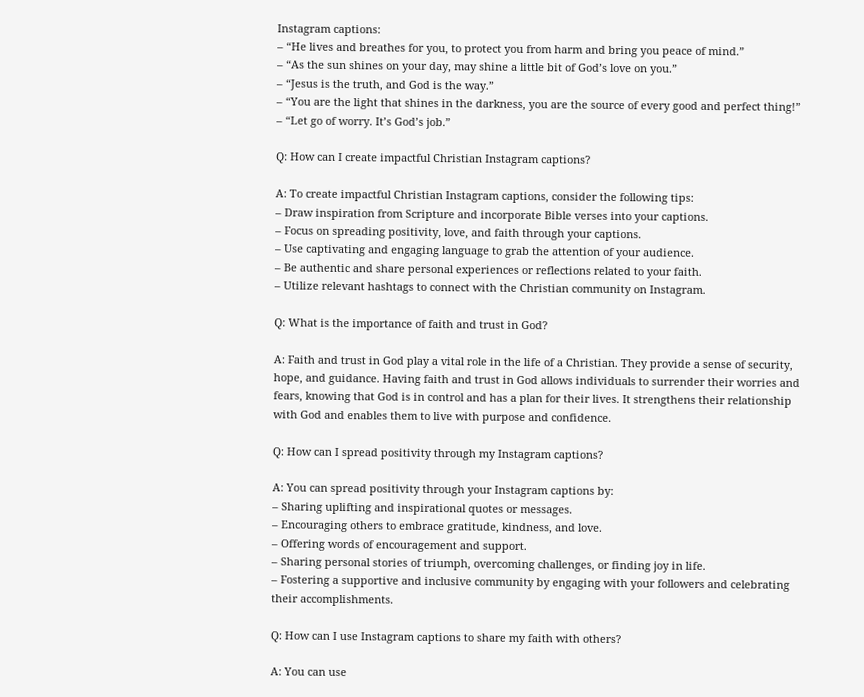Instagram captions:
– “He lives and breathes for you, to protect you from harm and bring you peace of mind.”
– “As the sun shines on your day, may shine a little bit of God’s love on you.”
– “Jesus is the truth, and God is the way.”
– “You are the light that shines in the darkness, you are the source of every good and perfect thing!”
– “Let go of worry. It’s God’s job.”

Q: How can I create impactful Christian Instagram captions?

A: To create impactful Christian Instagram captions, consider the following tips:
– Draw inspiration from Scripture and incorporate Bible verses into your captions.
– Focus on spreading positivity, love, and faith through your captions.
– Use captivating and engaging language to grab the attention of your audience.
– Be authentic and share personal experiences or reflections related to your faith.
– Utilize relevant hashtags to connect with the Christian community on Instagram.

Q: What is the importance of faith and trust in God?

A: Faith and trust in God play a vital role in the life of a Christian. They provide a sense of security, hope, and guidance. Having faith and trust in God allows individuals to surrender their worries and fears, knowing that God is in control and has a plan for their lives. It strengthens their relationship with God and enables them to live with purpose and confidence.

Q: How can I spread positivity through my Instagram captions?

A: You can spread positivity through your Instagram captions by:
– Sharing uplifting and inspirational quotes or messages.
– Encouraging others to embrace gratitude, kindness, and love.
– Offering words of encouragement and support.
– Sharing personal stories of triumph, overcoming challenges, or finding joy in life.
– Fostering a supportive and inclusive community by engaging with your followers and celebrating their accomplishments.

Q: How can I use Instagram captions to share my faith with others?

A: You can use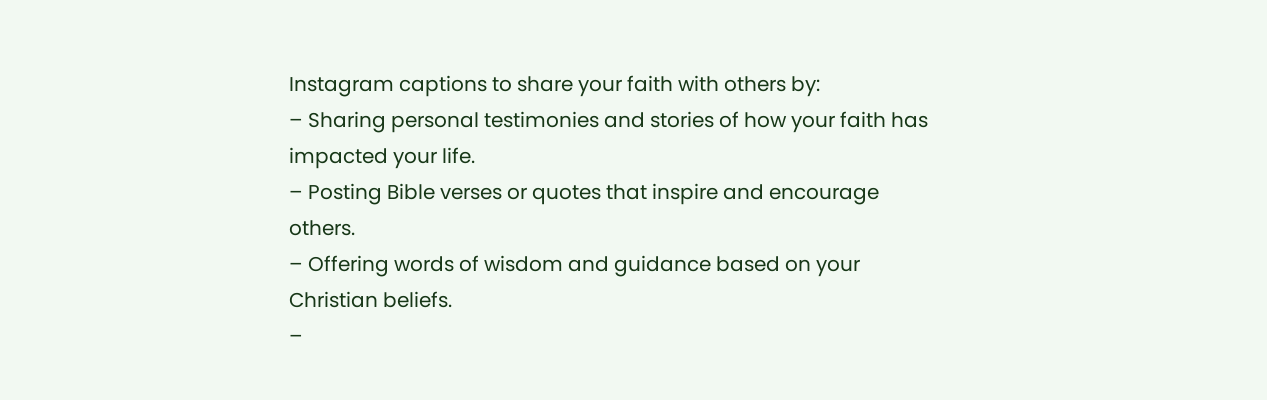Instagram captions to share your faith with others by:
– Sharing personal testimonies and stories of how your faith has impacted your life.
– Posting Bible verses or quotes that inspire and encourage others.
– Offering words of wisdom and guidance based on your Christian beliefs.
–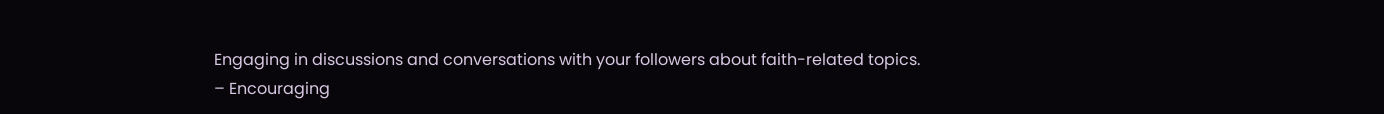Engaging in discussions and conversations with your followers about faith-related topics.
– Encouraging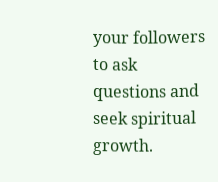your followers to ask questions and seek spiritual growth.